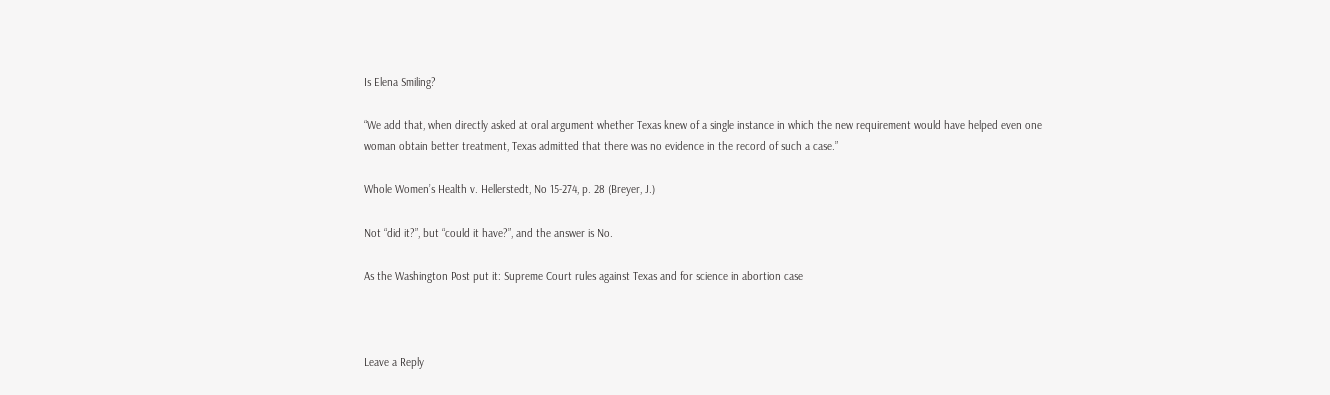Is Elena Smiling?

“We add that, when directly asked at oral argument whether Texas knew of a single instance in which the new requirement would have helped even one woman obtain better treatment, Texas admitted that there was no evidence in the record of such a case.”

Whole Women’s Health v. Hellerstedt, No 15-274, p. 28 (Breyer, J.)

Not “did it?”, but “could it have?”, and the answer is No.

As the Washington Post put it: Supreme Court rules against Texas and for science in abortion case



Leave a Reply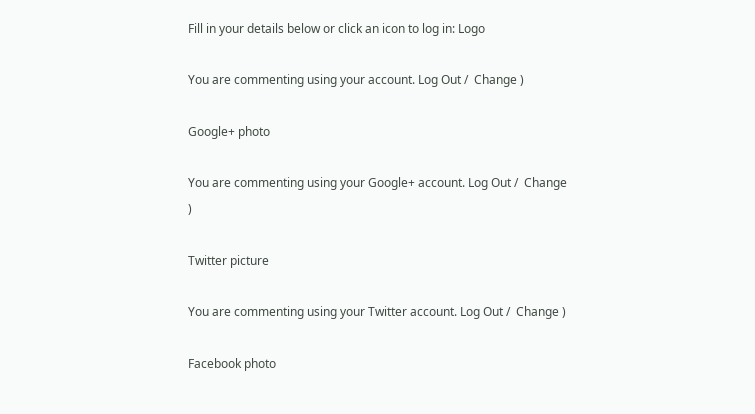Fill in your details below or click an icon to log in: Logo

You are commenting using your account. Log Out /  Change )

Google+ photo

You are commenting using your Google+ account. Log Out /  Change )

Twitter picture

You are commenting using your Twitter account. Log Out /  Change )

Facebook photo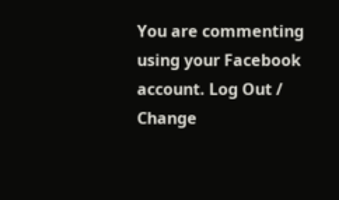You are commenting using your Facebook account. Log Out /  Change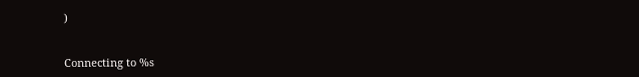)


Connecting to %s